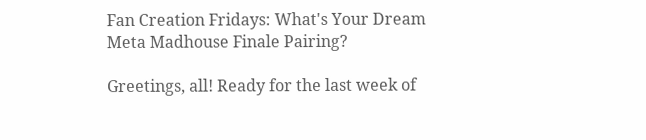Fan Creation Fridays: What's Your Dream Meta Madhouse Finale Pairing?

Greetings, all! Ready for the last week of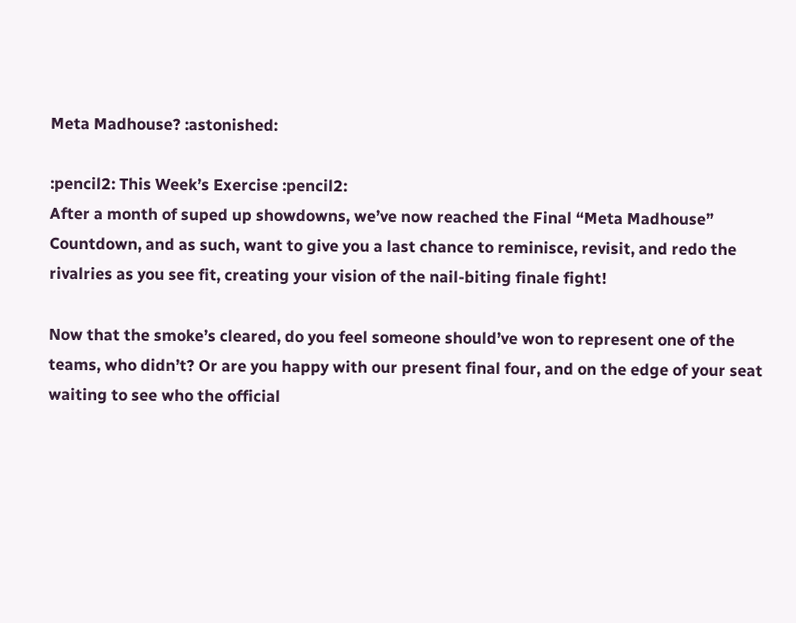Meta Madhouse? :astonished:

:pencil2: This Week’s Exercise :pencil2:
After a month of suped up showdowns, we’ve now reached the Final “Meta Madhouse” Countdown, and as such, want to give you a last chance to reminisce, revisit, and redo the rivalries as you see fit, creating your vision of the nail-biting finale fight!

Now that the smoke’s cleared, do you feel someone should’ve won to represent one of the teams, who didn’t? Or are you happy with our present final four, and on the edge of your seat waiting to see who the official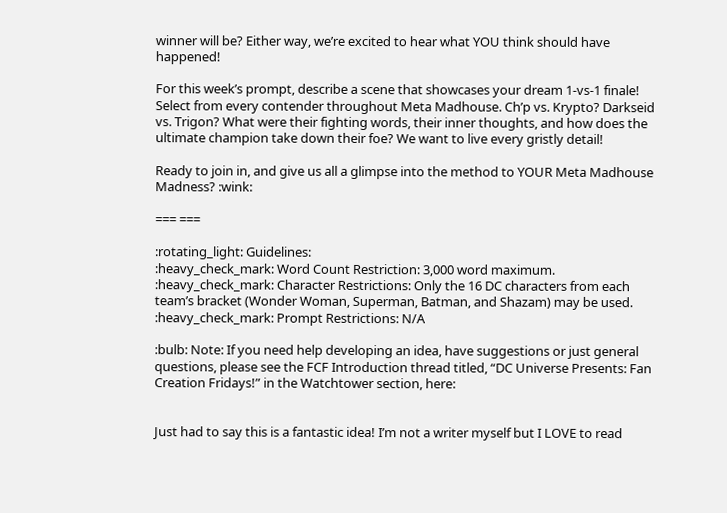winner will be? Either way, we’re excited to hear what YOU think should have happened!

For this week’s prompt, describe a scene that showcases your dream 1-vs-1 finale! Select from every contender throughout Meta Madhouse. Ch’p vs. Krypto? Darkseid vs. Trigon? What were their fighting words, their inner thoughts, and how does the ultimate champion take down their foe? We want to live every gristly detail!

Ready to join in, and give us all a glimpse into the method to YOUR Meta Madhouse Madness? :wink:

=== ===

:rotating_light: Guidelines:
:heavy_check_mark: Word Count Restriction: 3,000 word maximum.
:heavy_check_mark: Character Restrictions: Only the 16 DC characters from each team’s bracket (Wonder Woman, Superman, Batman, and Shazam) may be used.
:heavy_check_mark: Prompt Restrictions: N/A

:bulb: Note: If you need help developing an idea, have suggestions or just general questions, please see the FCF Introduction thread titled, “DC Universe Presents: Fan Creation Fridays!” in the Watchtower section, here:


Just had to say this is a fantastic idea! I’m not a writer myself but I LOVE to read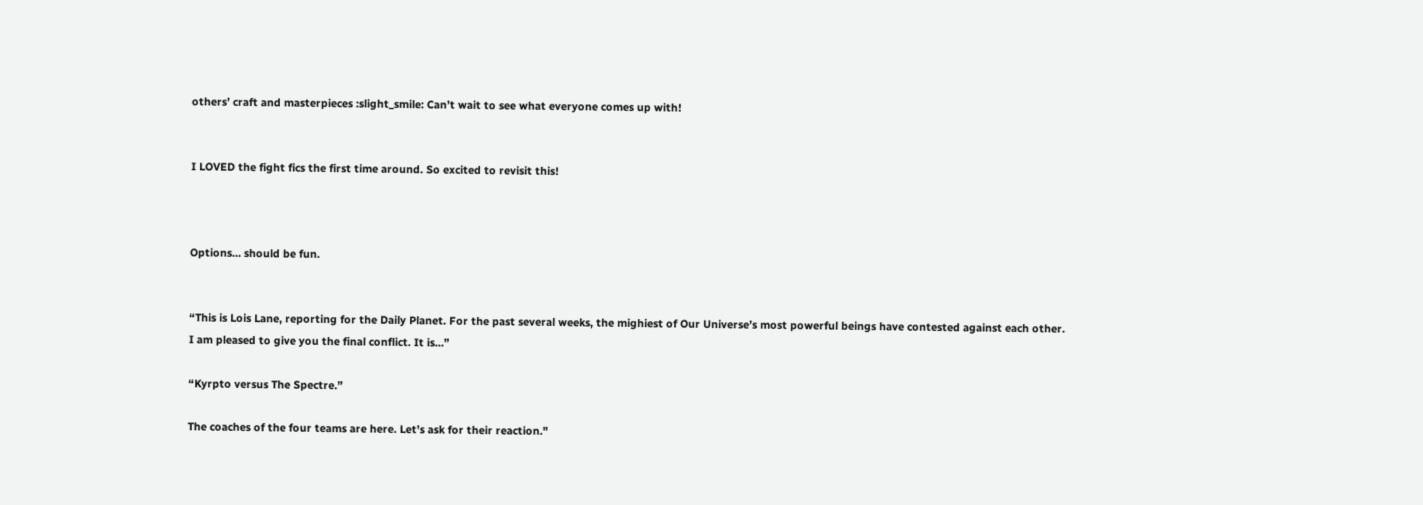others’ craft and masterpieces :slight_smile: Can’t wait to see what everyone comes up with!


I LOVED the fight fics the first time around. So excited to revisit this!



Options… should be fun.


“This is Lois Lane, reporting for the Daily Planet. For the past several weeks, the mighiest of Our Universe’s most powerful beings have contested against each other.
I am pleased to give you the final conflict. It is…”

“Kyrpto versus The Spectre.”

The coaches of the four teams are here. Let’s ask for their reaction."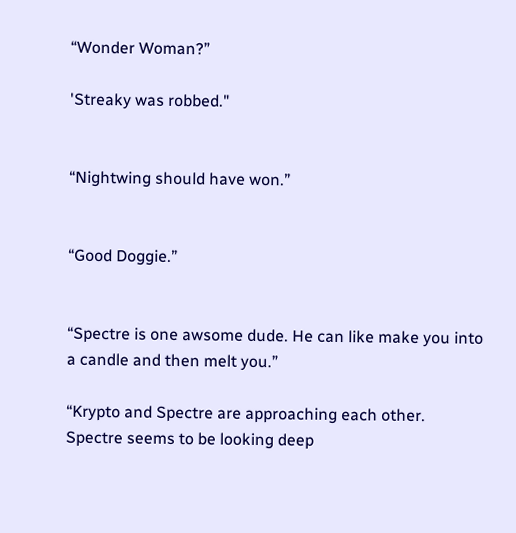“Wonder Woman?”

'Streaky was robbed."


“Nightwing should have won.”


“Good Doggie.”


“Spectre is one awsome dude. He can like make you into a candle and then melt you.”

“Krypto and Spectre are approaching each other. Spectre seems to be looking deep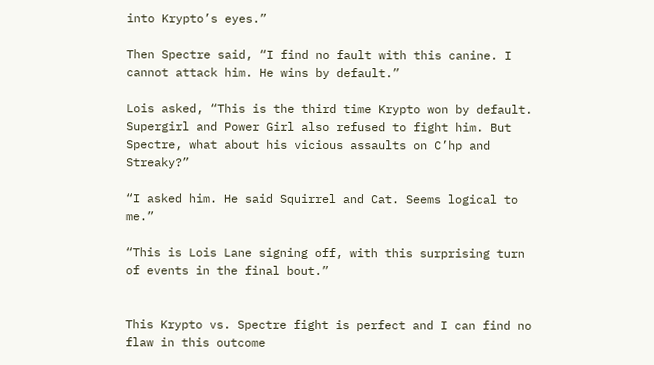into Krypto’s eyes.”

Then Spectre said, “I find no fault with this canine. I cannot attack him. He wins by default.”

Lois asked, “This is the third time Krypto won by default. Supergirl and Power Girl also refused to fight him. But Spectre, what about his vicious assaults on C’hp and Streaky?”

“I asked him. He said Squirrel and Cat. Seems logical to me.”

“This is Lois Lane signing off, with this surprising turn of events in the final bout.”


This Krypto vs. Spectre fight is perfect and I can find no flaw in this outcome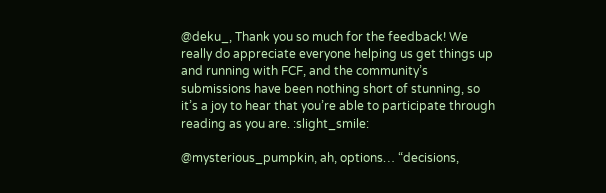@deku_, Thank you so much for the feedback! We really do appreciate everyone helping us get things up and running with FCF, and the community’s submissions have been nothing short of stunning, so it’s a joy to hear that you’re able to participate through reading as you are. :slight_smile:

@mysterious_pumpkin, ah, options… “decisions,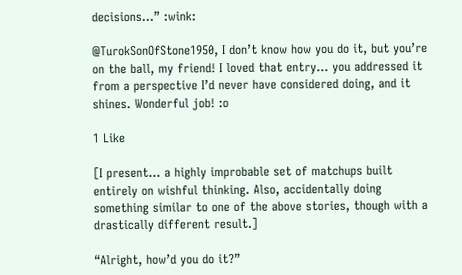decisions…” :wink:

@TurokSonOfStone1950, I don’t know how you do it, but you’re on the ball, my friend! I loved that entry… you addressed it from a perspective I’d never have considered doing, and it shines. Wonderful job! :o

1 Like

[I present… a highly improbable set of matchups built entirely on wishful thinking. Also, accidentally doing something similar to one of the above stories, though with a drastically different result.]

“Alright, how’d you do it?”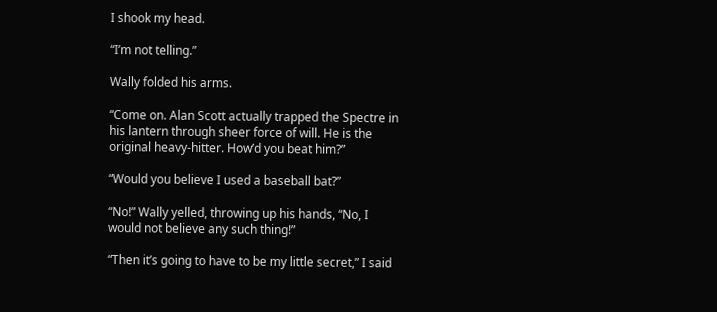I shook my head.

“I’m not telling.”

Wally folded his arms.

“Come on. Alan Scott actually trapped the Spectre in his lantern through sheer force of will. He is the original heavy-hitter. How’d you beat him?”

“Would you believe I used a baseball bat?”

“No!” Wally yelled, throwing up his hands, “No, I would not believe any such thing!”

“Then it’s going to have to be my little secret,” I said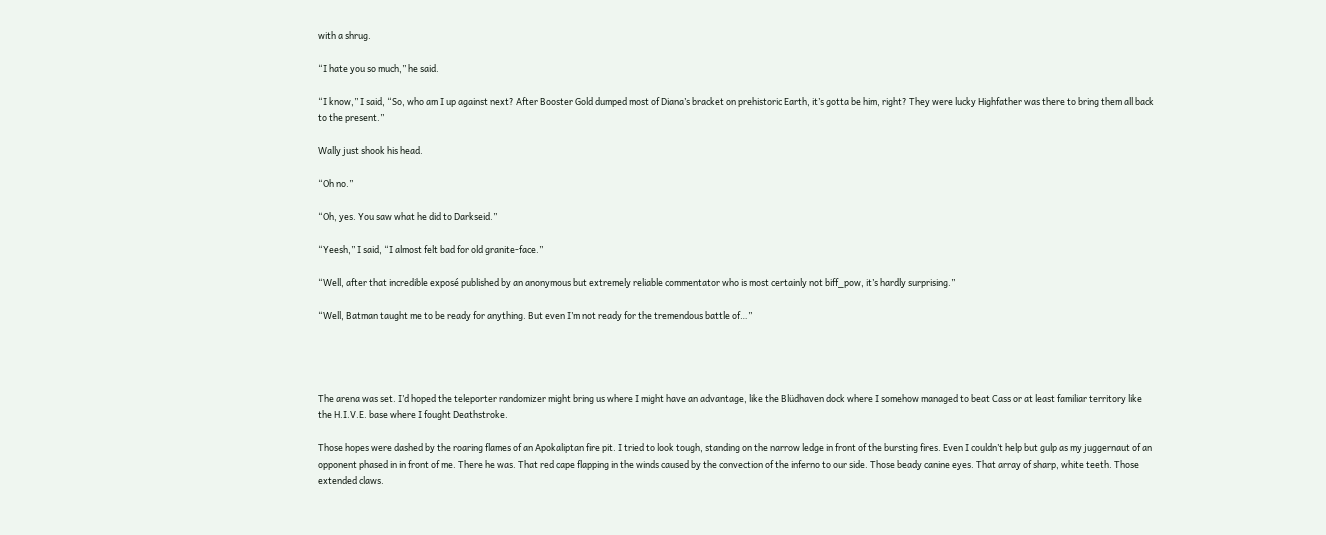with a shrug.

“I hate you so much,” he said.

“I know,” I said, “So, who am I up against next? After Booster Gold dumped most of Diana’s bracket on prehistoric Earth, it’s gotta be him, right? They were lucky Highfather was there to bring them all back to the present.”

Wally just shook his head.

“Oh no.”

“Oh, yes. You saw what he did to Darkseid.”

“Yeesh,” I said, “I almost felt bad for old granite-face.”

“Well, after that incredible exposé published by an anonymous but extremely reliable commentator who is most certainly not biff_pow, it’s hardly surprising.”

“Well, Batman taught me to be ready for anything. But even I’m not ready for the tremendous battle of…”




The arena was set. I’d hoped the teleporter randomizer might bring us where I might have an advantage, like the Blüdhaven dock where I somehow managed to beat Cass or at least familiar territory like the H.I.V.E. base where I fought Deathstroke.

Those hopes were dashed by the roaring flames of an Apokaliptan fire pit. I tried to look tough, standing on the narrow ledge in front of the bursting fires. Even I couldn’t help but gulp as my juggernaut of an opponent phased in in front of me. There he was. That red cape flapping in the winds caused by the convection of the inferno to our side. Those beady canine eyes. That array of sharp, white teeth. Those extended claws.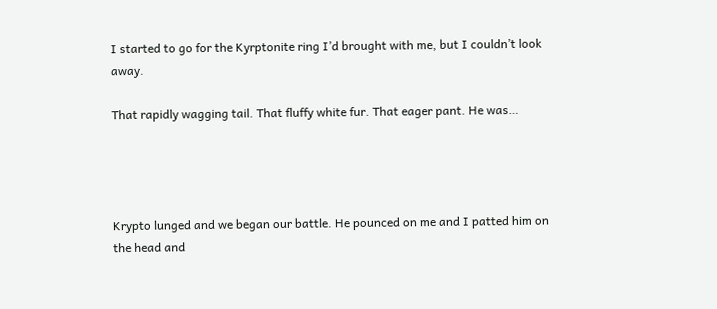I started to go for the Kyrptonite ring I’d brought with me, but I couldn’t look away.

That rapidly wagging tail. That fluffy white fur. That eager pant. He was…




Krypto lunged and we began our battle. He pounced on me and I patted him on the head and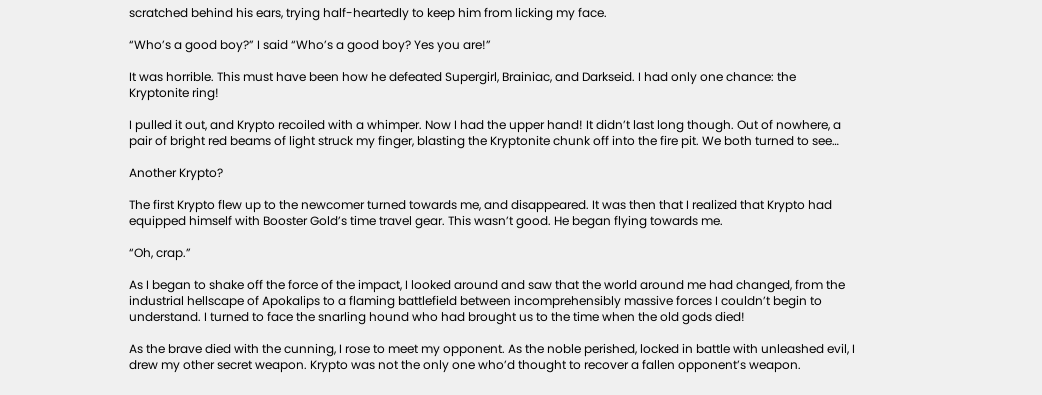scratched behind his ears, trying half-heartedly to keep him from licking my face.

“Who’s a good boy?” I said “Who’s a good boy? Yes you are!”

It was horrible. This must have been how he defeated Supergirl, Brainiac, and Darkseid. I had only one chance: the Kryptonite ring!

I pulled it out, and Krypto recoiled with a whimper. Now I had the upper hand! It didn’t last long though. Out of nowhere, a pair of bright red beams of light struck my finger, blasting the Kryptonite chunk off into the fire pit. We both turned to see…

Another Krypto?

The first Krypto flew up to the newcomer turned towards me, and disappeared. It was then that I realized that Krypto had equipped himself with Booster Gold’s time travel gear. This wasn’t good. He began flying towards me.

“Oh, crap.”

As I began to shake off the force of the impact, I looked around and saw that the world around me had changed, from the industrial hellscape of Apokalips to a flaming battlefield between incomprehensibly massive forces I couldn’t begin to understand. I turned to face the snarling hound who had brought us to the time when the old gods died!

As the brave died with the cunning, I rose to meet my opponent. As the noble perished, locked in battle with unleashed evil, I drew my other secret weapon. Krypto was not the only one who’d thought to recover a fallen opponent’s weapon.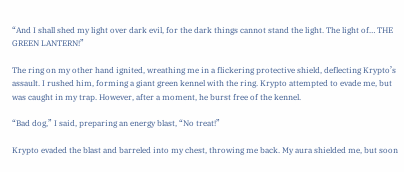“And I shall shed my light over dark evil, for the dark things cannot stand the light. The light of… THE GREEN LANTERN!”

The ring on my other hand ignited, wreathing me in a flickering protective shield, deflecting Krypto’s assault. I rushed him, forming a giant green kennel with the ring. Krypto attempted to evade me, but was caught in my trap. However, after a moment, he burst free of the kennel.

“Bad dog,” I said, preparing an energy blast, “No treat!”

Krypto evaded the blast and barreled into my chest, throwing me back. My aura shielded me, but soon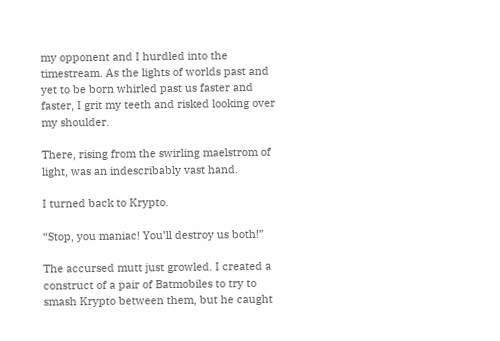my opponent and I hurdled into the timestream. As the lights of worlds past and yet to be born whirled past us faster and faster, I grit my teeth and risked looking over my shoulder.

There, rising from the swirling maelstrom of light, was an indescribably vast hand.

I turned back to Krypto.

“Stop, you maniac! You’ll destroy us both!”

The accursed mutt just growled. I created a construct of a pair of Batmobiles to try to smash Krypto between them, but he caught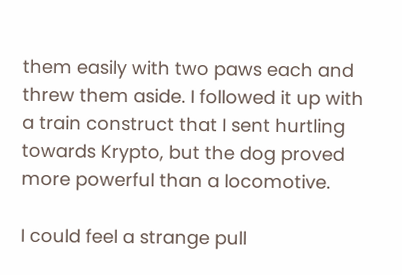them easily with two paws each and threw them aside. I followed it up with a train construct that I sent hurtling towards Krypto, but the dog proved more powerful than a locomotive.

I could feel a strange pull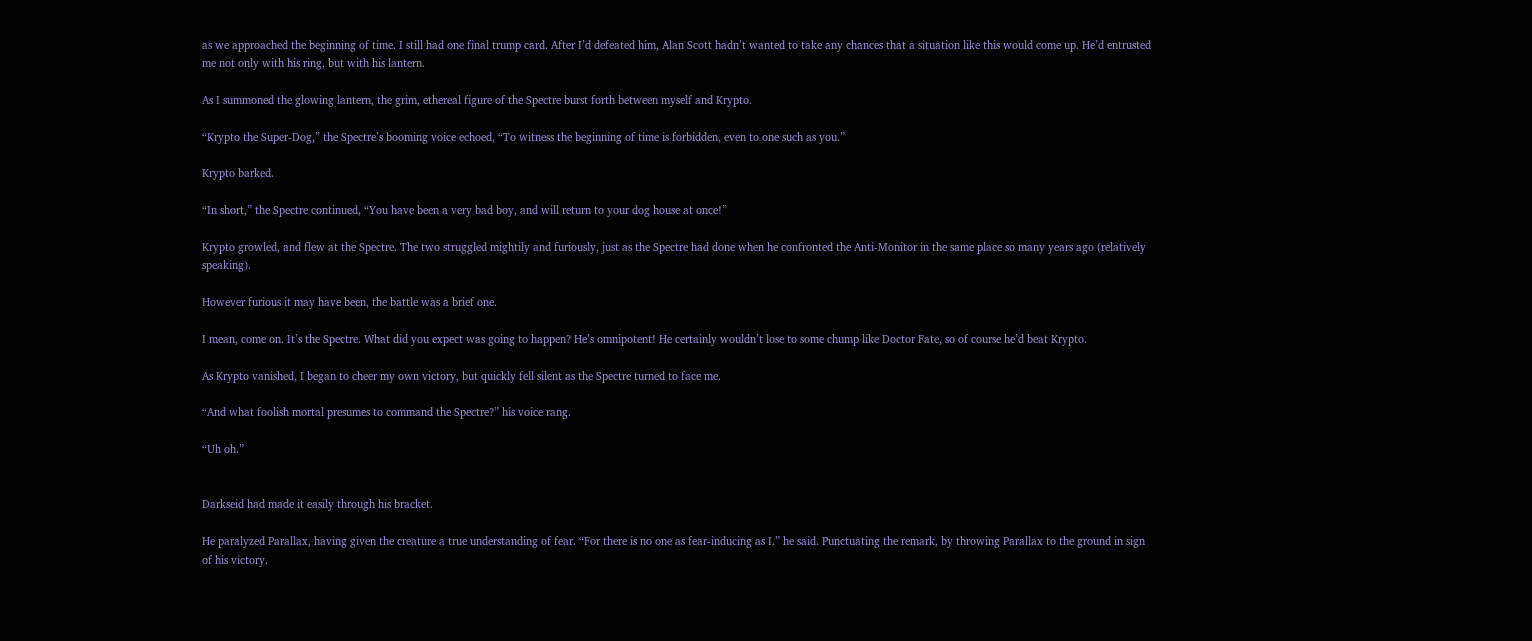as we approached the beginning of time. I still had one final trump card. After I’d defeated him, Alan Scott hadn’t wanted to take any chances that a situation like this would come up. He’d entrusted me not only with his ring, but with his lantern.

As I summoned the glowing lantern, the grim, ethereal figure of the Spectre burst forth between myself and Krypto.

“Krypto the Super-Dog,” the Spectre’s booming voice echoed, “To witness the beginning of time is forbidden, even to one such as you.”

Krypto barked.

“In short,” the Spectre continued, “You have been a very bad boy, and will return to your dog house at once!”

Krypto growled, and flew at the Spectre. The two struggled mightily and furiously, just as the Spectre had done when he confronted the Anti-Monitor in the same place so many years ago (relatively speaking).

However furious it may have been, the battle was a brief one.

I mean, come on. It’s the Spectre. What did you expect was going to happen? He’s omnipotent! He certainly wouldn’t lose to some chump like Doctor Fate, so of course he’d beat Krypto.

As Krypto vanished, I began to cheer my own victory, but quickly fell silent as the Spectre turned to face me.

“And what foolish mortal presumes to command the Spectre?” his voice rang.

“Uh oh.”


Darkseid had made it easily through his bracket.

He paralyzed Parallax, having given the creature a true understanding of fear. “For there is no one as fear-inducing as I.” he said. Punctuating the remark, by throwing Parallax to the ground in sign of his victory.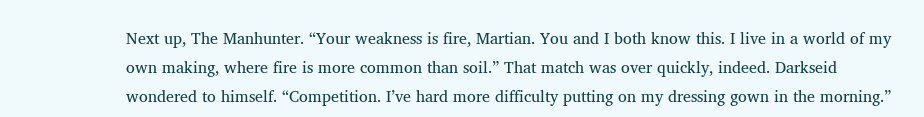Next up, The Manhunter. “Your weakness is fire, Martian. You and I both know this. I live in a world of my own making, where fire is more common than soil.” That match was over quickly, indeed. Darkseid wondered to himself. “Competition. I’ve hard more difficulty putting on my dressing gown in the morning.”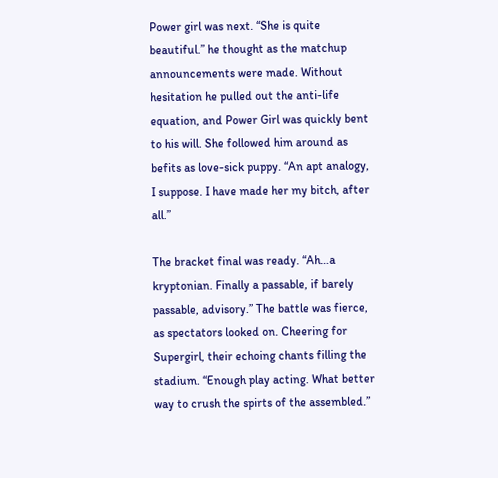Power girl was next. “She is quite beautiful.” he thought as the matchup announcements were made. Without hesitation he pulled out the anti-life equation, and Power Girl was quickly bent to his will. She followed him around as befits as love-sick puppy. “An apt analogy, I suppose. I have made her my bitch, after all.”

The bracket final was ready. “Ah…a kryptonian. Finally a passable, if barely passable, advisory.” The battle was fierce, as spectators looked on. Cheering for Supergirl, their echoing chants filling the stadium. “Enough play acting. What better way to crush the spirts of the assembled.”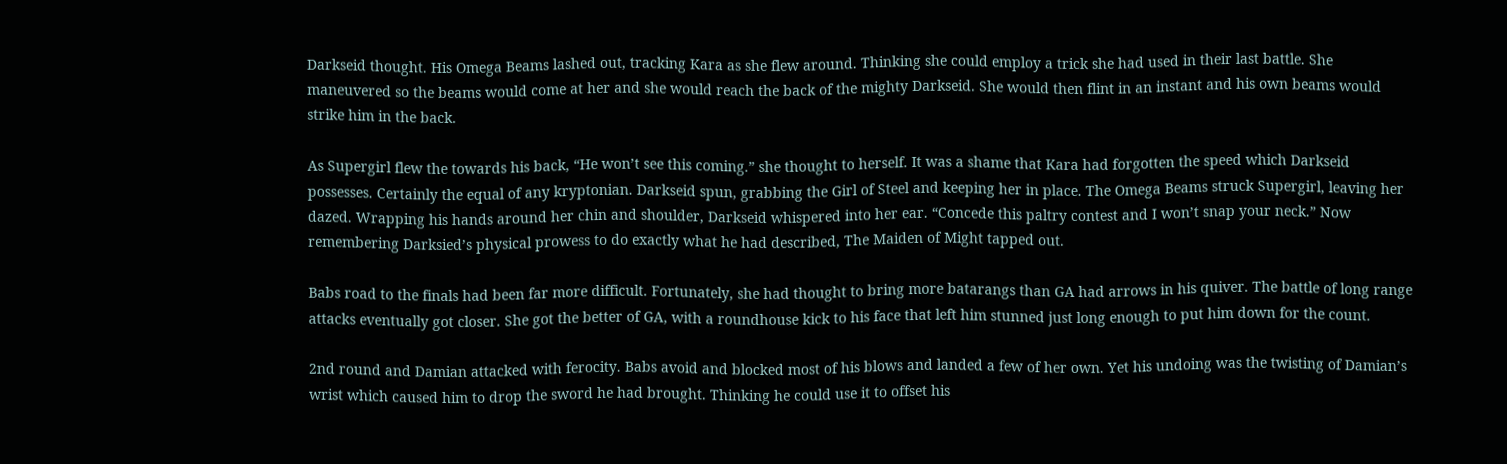Darkseid thought. His Omega Beams lashed out, tracking Kara as she flew around. Thinking she could employ a trick she had used in their last battle. She maneuvered so the beams would come at her and she would reach the back of the mighty Darkseid. She would then flint in an instant and his own beams would strike him in the back.

As Supergirl flew the towards his back, “He won’t see this coming.” she thought to herself. It was a shame that Kara had forgotten the speed which Darkseid possesses. Certainly the equal of any kryptonian. Darkseid spun, grabbing the Girl of Steel and keeping her in place. The Omega Beams struck Supergirl, leaving her dazed. Wrapping his hands around her chin and shoulder, Darkseid whispered into her ear. “Concede this paltry contest and I won’t snap your neck.” Now remembering Darksied’s physical prowess to do exactly what he had described, The Maiden of Might tapped out.

Babs road to the finals had been far more difficult. Fortunately, she had thought to bring more batarangs than GA had arrows in his quiver. The battle of long range attacks eventually got closer. She got the better of GA, with a roundhouse kick to his face that left him stunned just long enough to put him down for the count.

2nd round and Damian attacked with ferocity. Babs avoid and blocked most of his blows and landed a few of her own. Yet his undoing was the twisting of Damian’s wrist which caused him to drop the sword he had brought. Thinking he could use it to offset his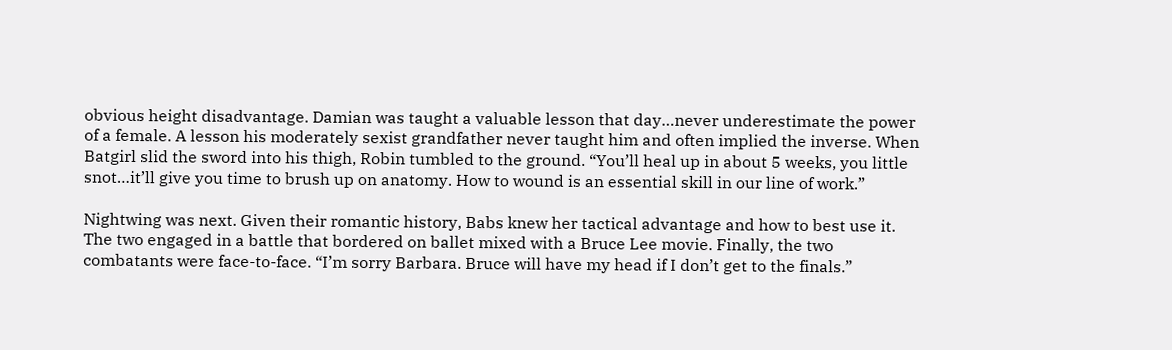obvious height disadvantage. Damian was taught a valuable lesson that day…never underestimate the power of a female. A lesson his moderately sexist grandfather never taught him and often implied the inverse. When Batgirl slid the sword into his thigh, Robin tumbled to the ground. “You’ll heal up in about 5 weeks, you little snot…it’ll give you time to brush up on anatomy. How to wound is an essential skill in our line of work.”

Nightwing was next. Given their romantic history, Babs knew her tactical advantage and how to best use it. The two engaged in a battle that bordered on ballet mixed with a Bruce Lee movie. Finally, the two combatants were face-to-face. “I’m sorry Barbara. Bruce will have my head if I don’t get to the finals.”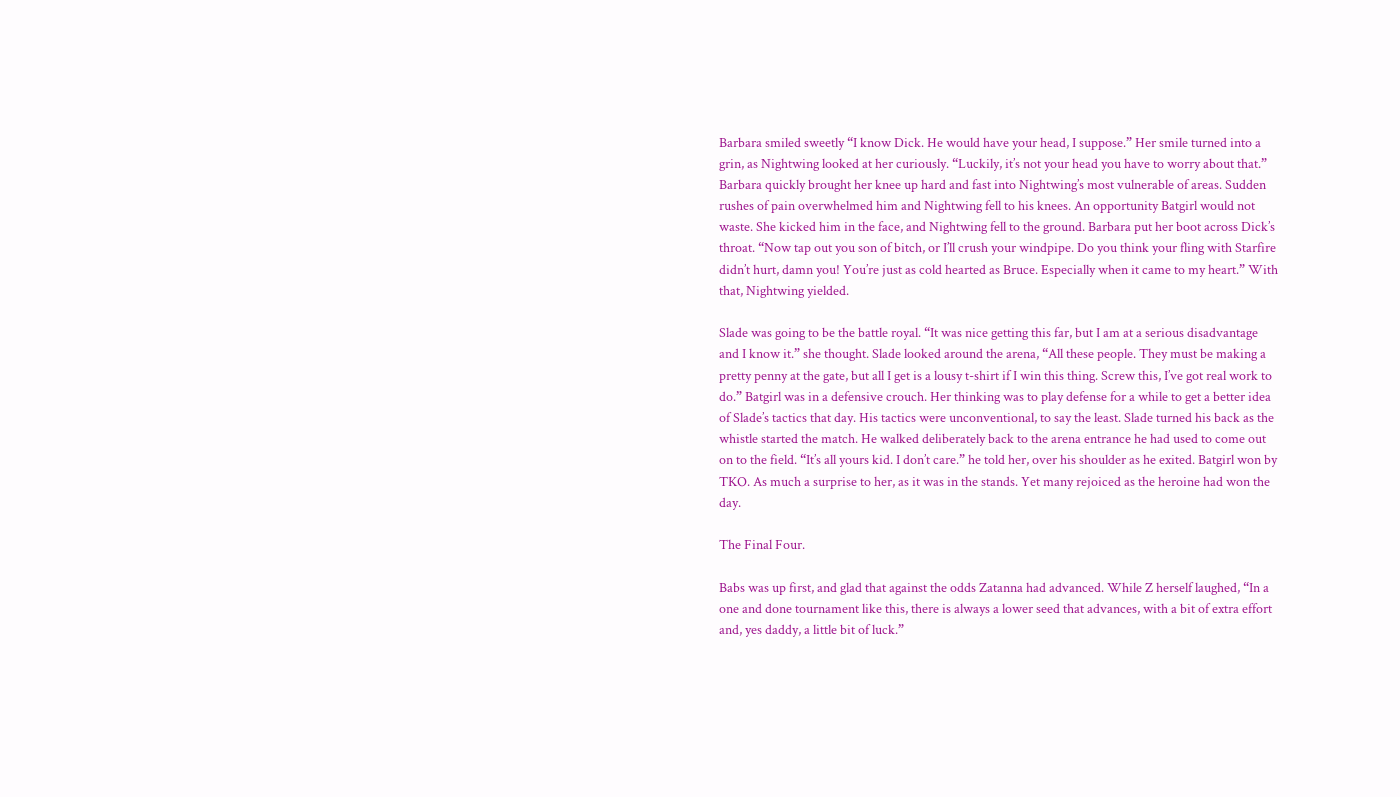Barbara smiled sweetly “I know Dick. He would have your head, I suppose.” Her smile turned into a grin, as Nightwing looked at her curiously. “Luckily, it’s not your head you have to worry about that.” Barbara quickly brought her knee up hard and fast into Nightwing’s most vulnerable of areas. Sudden rushes of pain overwhelmed him and Nightwing fell to his knees. An opportunity Batgirl would not waste. She kicked him in the face, and Nightwing fell to the ground. Barbara put her boot across Dick’s throat. “Now tap out you son of bitch, or I’ll crush your windpipe. Do you think your fling with Starfire didn’t hurt, damn you! You’re just as cold hearted as Bruce. Especially when it came to my heart.” With that, Nightwing yielded.

Slade was going to be the battle royal. “It was nice getting this far, but I am at a serious disadvantage and I know it.” she thought. Slade looked around the arena, “All these people. They must be making a pretty penny at the gate, but all I get is a lousy t-shirt if I win this thing. Screw this, I’ve got real work to do.” Batgirl was in a defensive crouch. Her thinking was to play defense for a while to get a better idea of Slade’s tactics that day. His tactics were unconventional, to say the least. Slade turned his back as the whistle started the match. He walked deliberately back to the arena entrance he had used to come out on to the field. “It’s all yours kid. I don’t care.” he told her, over his shoulder as he exited. Batgirl won by TKO. As much a surprise to her, as it was in the stands. Yet many rejoiced as the heroine had won the day.

The Final Four.

Babs was up first, and glad that against the odds Zatanna had advanced. While Z herself laughed, “In a one and done tournament like this, there is always a lower seed that advances, with a bit of extra effort and, yes daddy, a little bit of luck.”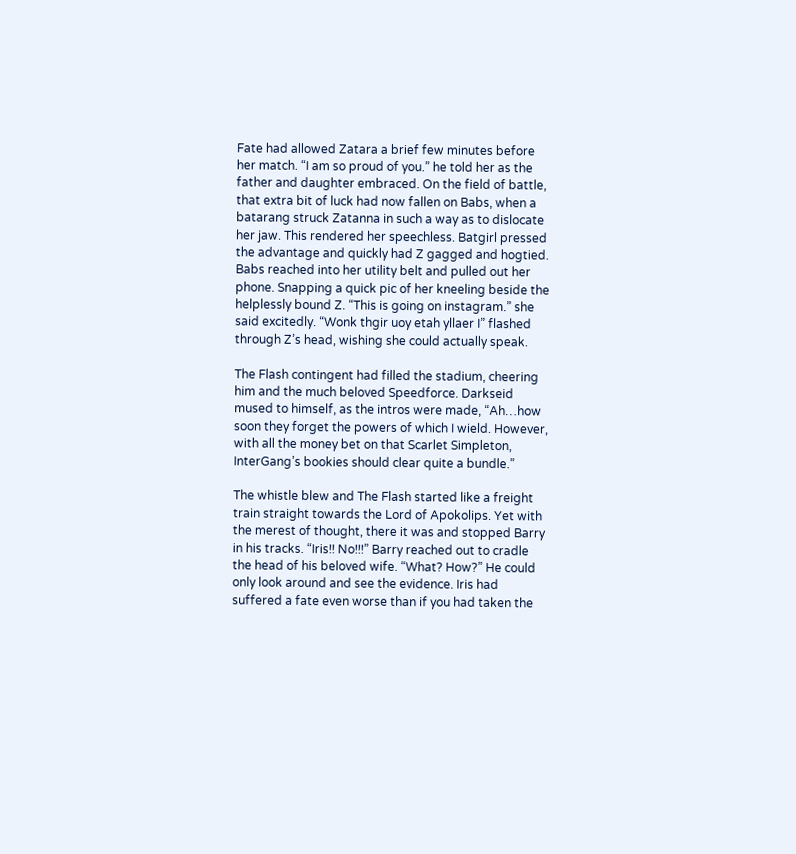Fate had allowed Zatara a brief few minutes before her match. “I am so proud of you.” he told her as the father and daughter embraced. On the field of battle, that extra bit of luck had now fallen on Babs, when a batarang struck Zatanna in such a way as to dislocate her jaw. This rendered her speechless. Batgirl pressed the advantage and quickly had Z gagged and hogtied. Babs reached into her utility belt and pulled out her phone. Snapping a quick pic of her kneeling beside the helplessly bound Z. “This is going on instagram.” she said excitedly. “Wonk thgir uoy etah yllaer I” flashed through Z’s head, wishing she could actually speak.

The Flash contingent had filled the stadium, cheering him and the much beloved Speedforce. Darkseid mused to himself, as the intros were made, “Ah…how soon they forget the powers of which I wield. However, with all the money bet on that Scarlet Simpleton, InterGang’s bookies should clear quite a bundle.”

The whistle blew and The Flash started like a freight train straight towards the Lord of Apokolips. Yet with the merest of thought, there it was and stopped Barry in his tracks. “Iris!! No!!!” Barry reached out to cradle the head of his beloved wife. “What? How?” He could only look around and see the evidence. Iris had suffered a fate even worse than if you had taken the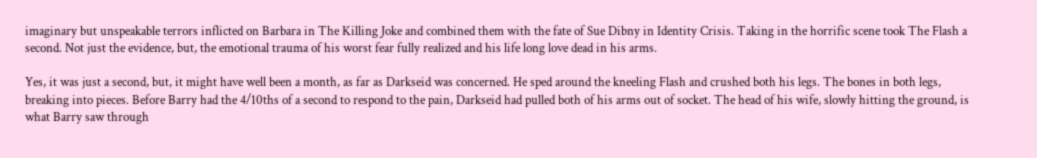imaginary but unspeakable terrors inflicted on Barbara in The Killing Joke and combined them with the fate of Sue Dibny in Identity Crisis. Taking in the horrific scene took The Flash a second. Not just the evidence, but, the emotional trauma of his worst fear fully realized and his life long love dead in his arms.

Yes, it was just a second, but, it might have well been a month, as far as Darkseid was concerned. He sped around the kneeling Flash and crushed both his legs. The bones in both legs, breaking into pieces. Before Barry had the 4/10ths of a second to respond to the pain, Darkseid had pulled both of his arms out of socket. The head of his wife, slowly hitting the ground, is what Barry saw through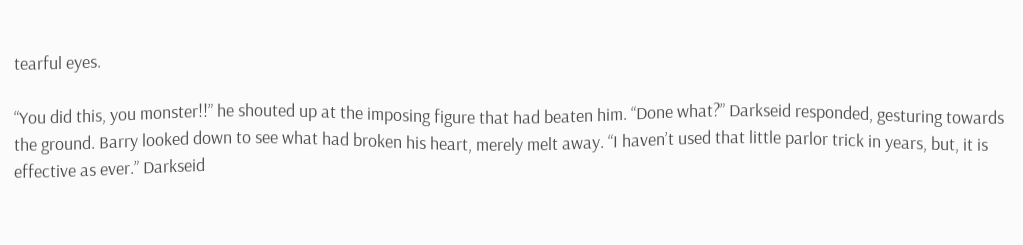tearful eyes.

“You did this, you monster!!” he shouted up at the imposing figure that had beaten him. “Done what?” Darkseid responded, gesturing towards the ground. Barry looked down to see what had broken his heart, merely melt away. “I haven’t used that little parlor trick in years, but, it is effective as ever.” Darkseid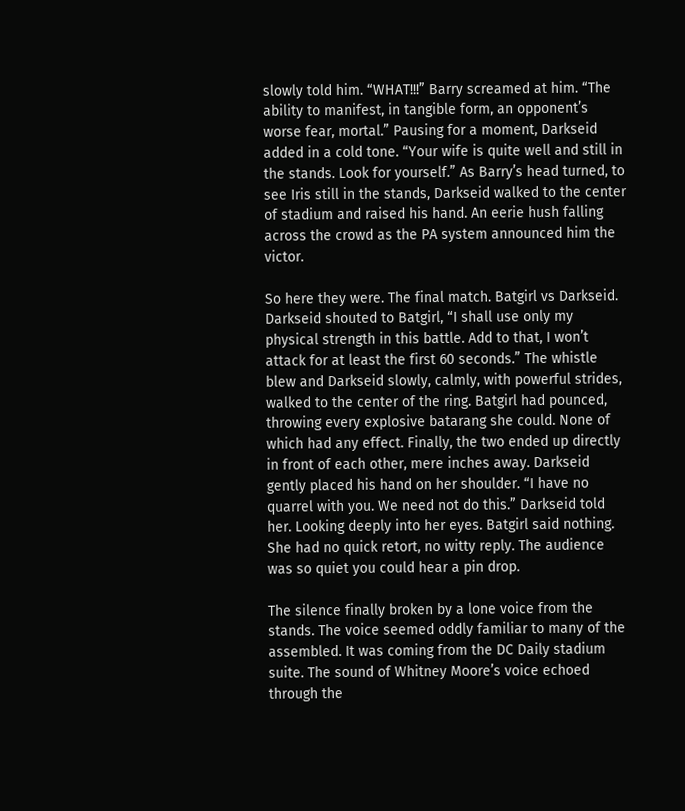slowly told him. “WHAT!!!” Barry screamed at him. “The ability to manifest, in tangible form, an opponent’s worse fear, mortal.” Pausing for a moment, Darkseid added in a cold tone. “Your wife is quite well and still in the stands. Look for yourself.” As Barry’s head turned, to see Iris still in the stands, Darkseid walked to the center of stadium and raised his hand. An eerie hush falling across the crowd as the PA system announced him the victor.

So here they were. The final match. Batgirl vs Darkseid. Darkseid shouted to Batgirl, “I shall use only my physical strength in this battle. Add to that, I won’t attack for at least the first 60 seconds.” The whistle blew and Darkseid slowly, calmly, with powerful strides, walked to the center of the ring. Batgirl had pounced, throwing every explosive batarang she could. None of which had any effect. Finally, the two ended up directly in front of each other, mere inches away. Darkseid gently placed his hand on her shoulder. “I have no quarrel with you. We need not do this.” Darkseid told her. Looking deeply into her eyes. Batgirl said nothing. She had no quick retort, no witty reply. The audience was so quiet you could hear a pin drop.

The silence finally broken by a lone voice from the stands. The voice seemed oddly familiar to many of the assembled. It was coming from the DC Daily stadium suite. The sound of Whitney Moore’s voice echoed through the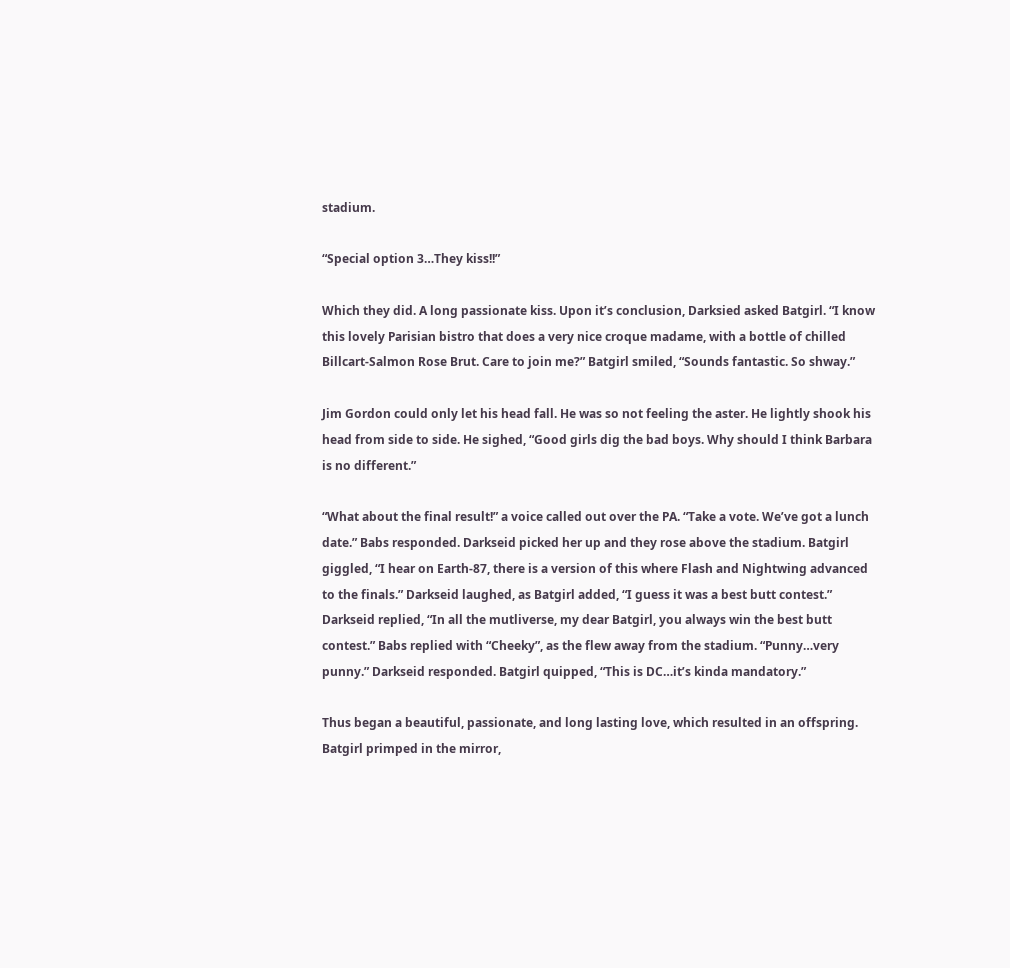stadium.

“Special option 3…They kiss!!”

Which they did. A long passionate kiss. Upon it’s conclusion, Darksied asked Batgirl. “I know this lovely Parisian bistro that does a very nice croque madame, with a bottle of chilled Billcart-Salmon Rose Brut. Care to join me?” Batgirl smiled, “Sounds fantastic. So shway.”

Jim Gordon could only let his head fall. He was so not feeling the aster. He lightly shook his head from side to side. He sighed, “Good girls dig the bad boys. Why should I think Barbara is no different.”

“What about the final result!” a voice called out over the PA. “Take a vote. We’ve got a lunch date.” Babs responded. Darkseid picked her up and they rose above the stadium. Batgirl giggled, “I hear on Earth-87, there is a version of this where Flash and Nightwing advanced to the finals.” Darkseid laughed, as Batgirl added, “I guess it was a best butt contest.” Darkseid replied, “In all the mutliverse, my dear Batgirl, you always win the best butt contest.” Babs replied with “Cheeky”, as the flew away from the stadium. “Punny…very punny.” Darkseid responded. Batgirl quipped, “This is DC…it’s kinda mandatory.”

Thus began a beautiful, passionate, and long lasting love, which resulted in an offspring. Batgirl primped in the mirror,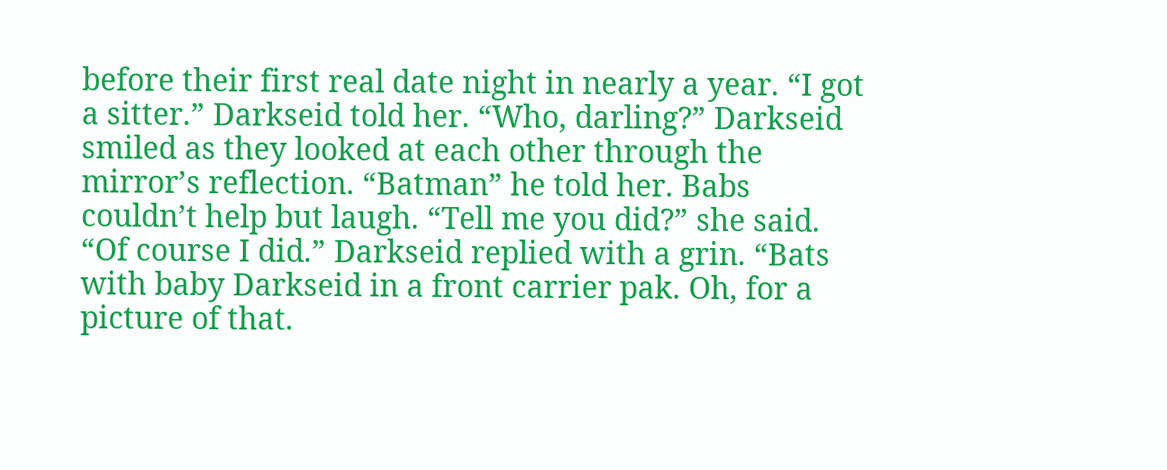before their first real date night in nearly a year. “I got a sitter.” Darkseid told her. “Who, darling?” Darkseid smiled as they looked at each other through the mirror’s reflection. “Batman” he told her. Babs couldn’t help but laugh. “Tell me you did?” she said. “Of course I did.” Darkseid replied with a grin. “Bats with baby Darkseid in a front carrier pak. Oh, for a picture of that.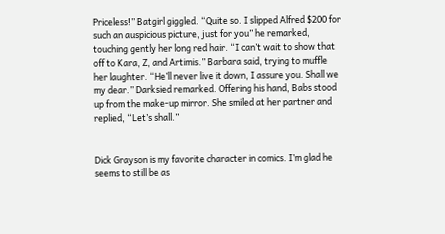Priceless!” Batgirl giggled. “Quite so. I slipped Alfred $200 for such an auspicious picture, just for you” he remarked, touching gently her long red hair. “I can’t wait to show that off to Kara, Z, and Artimis.” Barbara said, trying to muffle her laughter. “He’ll never live it down, I assure you. Shall we my dear.” Darksied remarked. Offering his hand, Babs stood up from the make-up mirror. She smiled at her partner and replied, “Let’s shall.”


Dick Grayson is my favorite character in comics. I’m glad he seems to still be as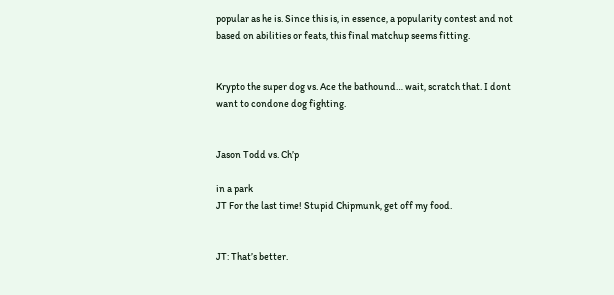popular as he is. Since this is, in essence, a popularity contest and not based on abilities or feats, this final matchup seems fitting.


Krypto the super dog vs. Ace the bathound… wait, scratch that. I dont want to condone dog fighting.


Jason Todd vs. Ch’p

in a park
JT For the last time! Stupid Chipmunk, get off my food.


JT: That’s better.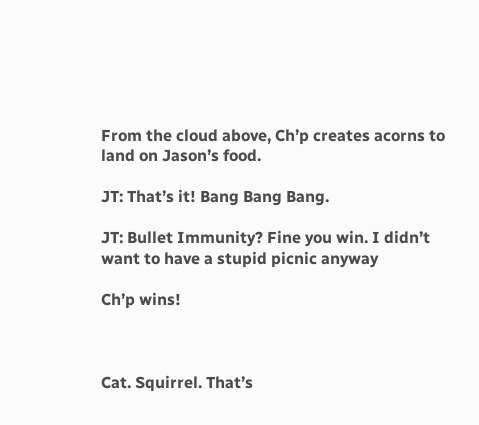From the cloud above, Ch’p creates acorns to land on Jason’s food.

JT: That’s it! Bang Bang Bang.

JT: Bullet Immunity? Fine you win. I didn’t want to have a stupid picnic anyway

Ch’p wins!



Cat. Squirrel. That’s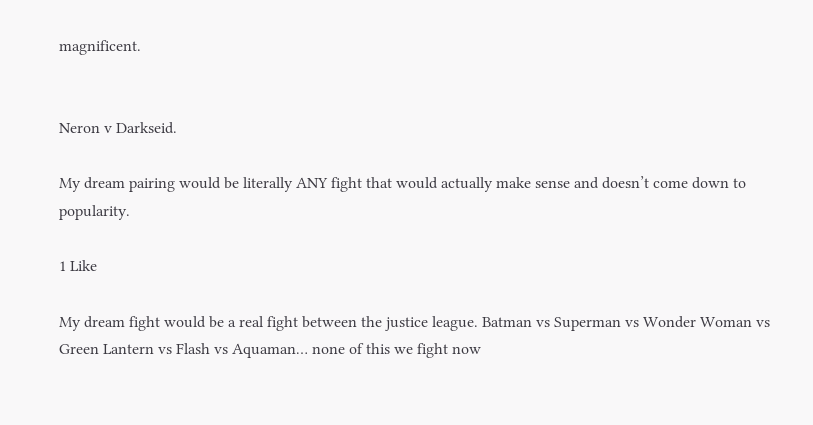magnificent.


Neron v Darkseid.

My dream pairing would be literally ANY fight that would actually make sense and doesn’t come down to popularity.

1 Like

My dream fight would be a real fight between the justice league. Batman vs Superman vs Wonder Woman vs Green Lantern vs Flash vs Aquaman… none of this we fight now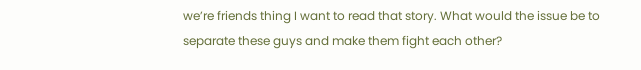we’re friends thing I want to read that story. What would the issue be to separate these guys and make them fight each other?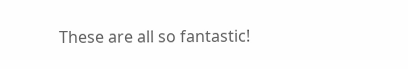These are all so fantastic!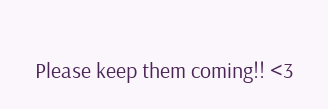Please keep them coming!! <3